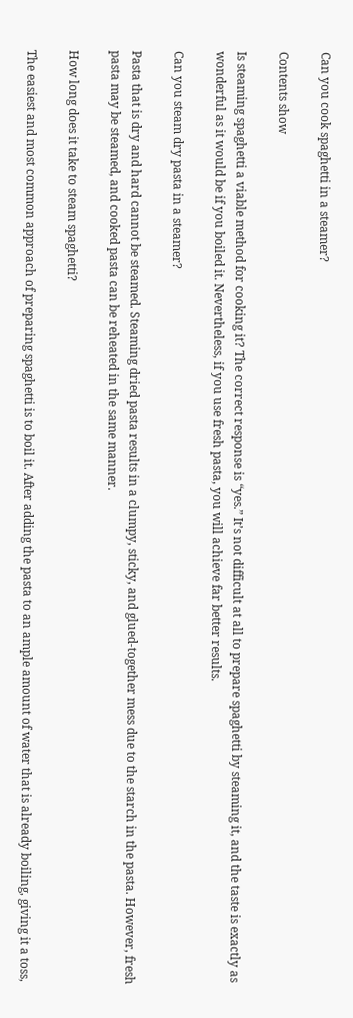Can you cook spaghetti in a steamer?

Contents show

Is steaming spaghetti a viable method for cooking it? The correct response is “yes.” It’s not difficult at all to prepare spaghetti by steaming it, and the taste is exactly as wonderful as it would be if you boiled it. Nevertheless, if you use fresh pasta, you will achieve far better results.

Can you steam dry pasta in a steamer?

Pasta that is dry and hard cannot be steamed. Steaming dried pasta results in a clumpy, sticky, and glued-together mess due to the starch in the pasta. However, fresh pasta may be steamed, and cooked pasta can be reheated in the same manner.

How long does it take to steam spaghetti?

The easiest and most common approach of preparing spaghetti is to boil it. After adding the pasta to an ample amount of water that is already boiling, giving it a toss,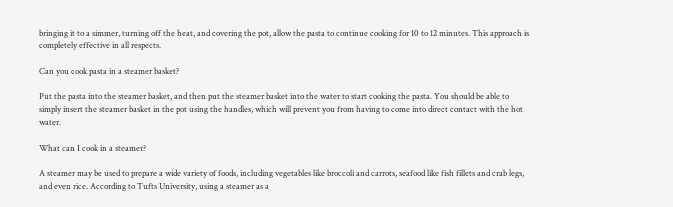bringing it to a simmer, turning off the heat, and covering the pot, allow the pasta to continue cooking for 10 to 12 minutes. This approach is completely effective in all respects.

Can you cook pasta in a steamer basket?

Put the pasta into the steamer basket, and then put the steamer basket into the water to start cooking the pasta. You should be able to simply insert the steamer basket in the pot using the handles, which will prevent you from having to come into direct contact with the hot water.

What can I cook in a steamer?

A steamer may be used to prepare a wide variety of foods, including vegetables like broccoli and carrots, seafood like fish fillets and crab legs, and even rice. According to Tufts University, using a steamer as a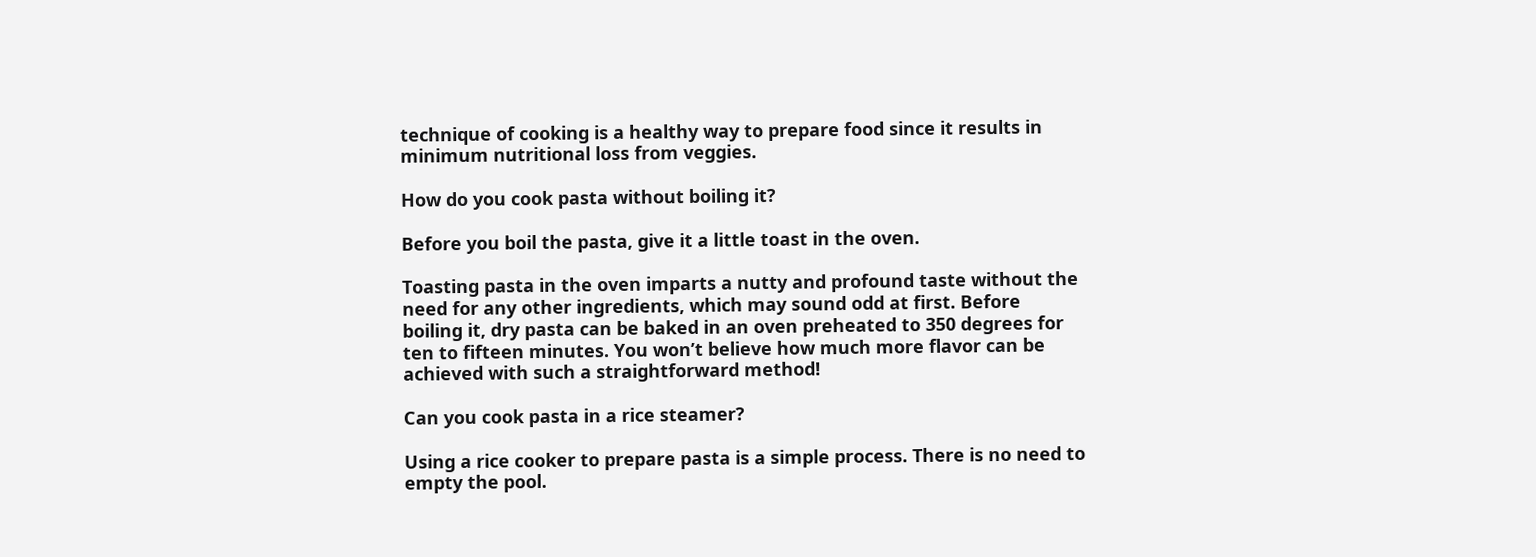technique of cooking is a healthy way to prepare food since it results in minimum nutritional loss from veggies.

How do you cook pasta without boiling it?

Before you boil the pasta, give it a little toast in the oven.

Toasting pasta in the oven imparts a nutty and profound taste without the need for any other ingredients, which may sound odd at first. Before boiling it, dry pasta can be baked in an oven preheated to 350 degrees for ten to fifteen minutes. You won’t believe how much more flavor can be achieved with such a straightforward method!

Can you cook pasta in a rice steamer?

Using a rice cooker to prepare pasta is a simple process. There is no need to empty the pool.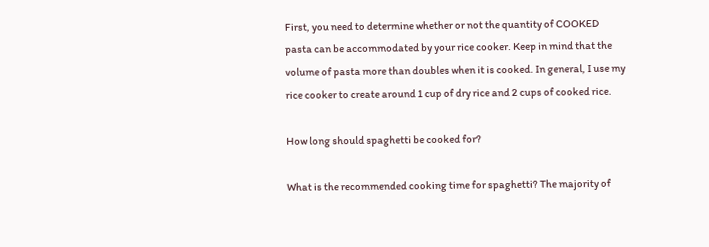First, you need to determine whether or not the quantity of COOKED pasta can be accommodated by your rice cooker. Keep in mind that the volume of pasta more than doubles when it is cooked. In general, I use my rice cooker to create around 1 cup of dry rice and 2 cups of cooked rice.

How long should spaghetti be cooked for?

What is the recommended cooking time for spaghetti? The majority of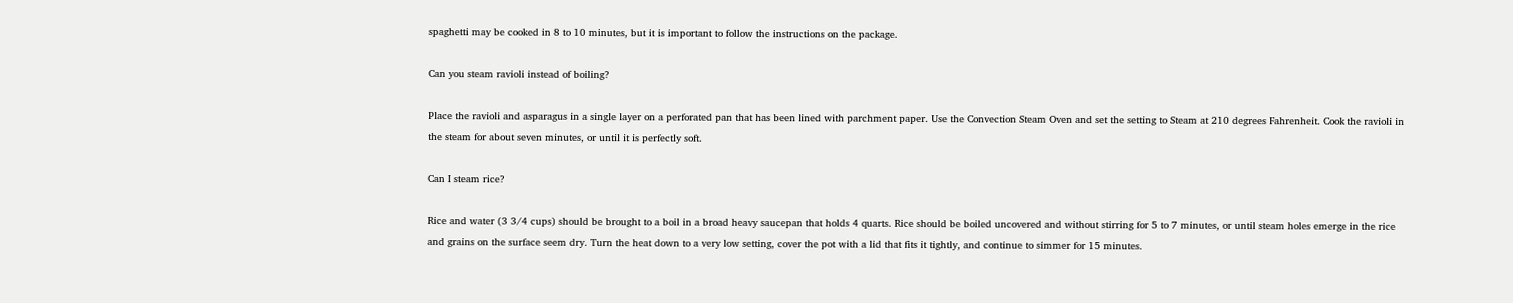spaghetti may be cooked in 8 to 10 minutes, but it is important to follow the instructions on the package.

Can you steam ravioli instead of boiling?

Place the ravioli and asparagus in a single layer on a perforated pan that has been lined with parchment paper. Use the Convection Steam Oven and set the setting to Steam at 210 degrees Fahrenheit. Cook the ravioli in the steam for about seven minutes, or until it is perfectly soft.

Can I steam rice?

Rice and water (3 3/4 cups) should be brought to a boil in a broad heavy saucepan that holds 4 quarts. Rice should be boiled uncovered and without stirring for 5 to 7 minutes, or until steam holes emerge in the rice and grains on the surface seem dry. Turn the heat down to a very low setting, cover the pot with a lid that fits it tightly, and continue to simmer for 15 minutes.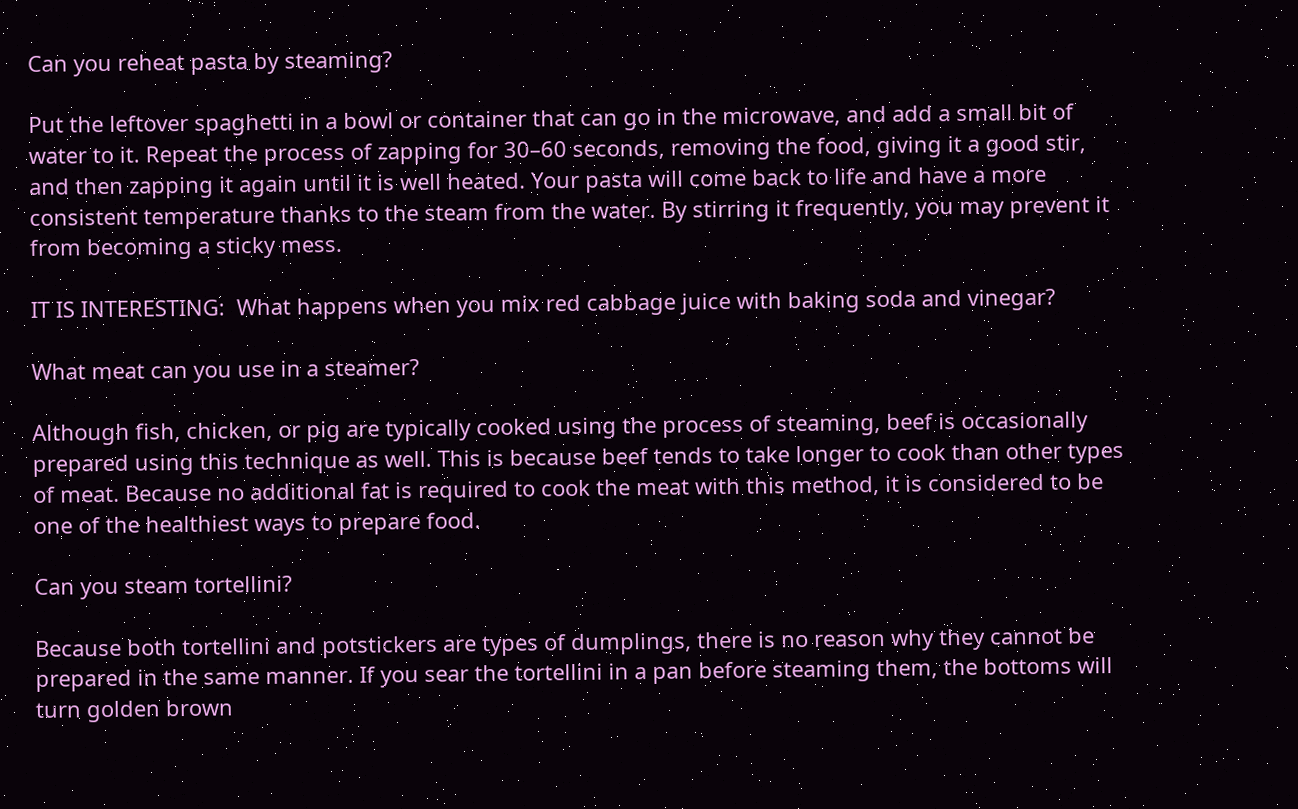Can you reheat pasta by steaming?

Put the leftover spaghetti in a bowl or container that can go in the microwave, and add a small bit of water to it. Repeat the process of zapping for 30–60 seconds, removing the food, giving it a good stir, and then zapping it again until it is well heated. Your pasta will come back to life and have a more consistent temperature thanks to the steam from the water. By stirring it frequently, you may prevent it from becoming a sticky mess.

IT IS INTERESTING:  What happens when you mix red cabbage juice with baking soda and vinegar?

What meat can you use in a steamer?

Although fish, chicken, or pig are typically cooked using the process of steaming, beef is occasionally prepared using this technique as well. This is because beef tends to take longer to cook than other types of meat. Because no additional fat is required to cook the meat with this method, it is considered to be one of the healthiest ways to prepare food.

Can you steam tortellini?

Because both tortellini and potstickers are types of dumplings, there is no reason why they cannot be prepared in the same manner. If you sear the tortellini in a pan before steaming them, the bottoms will turn golden brown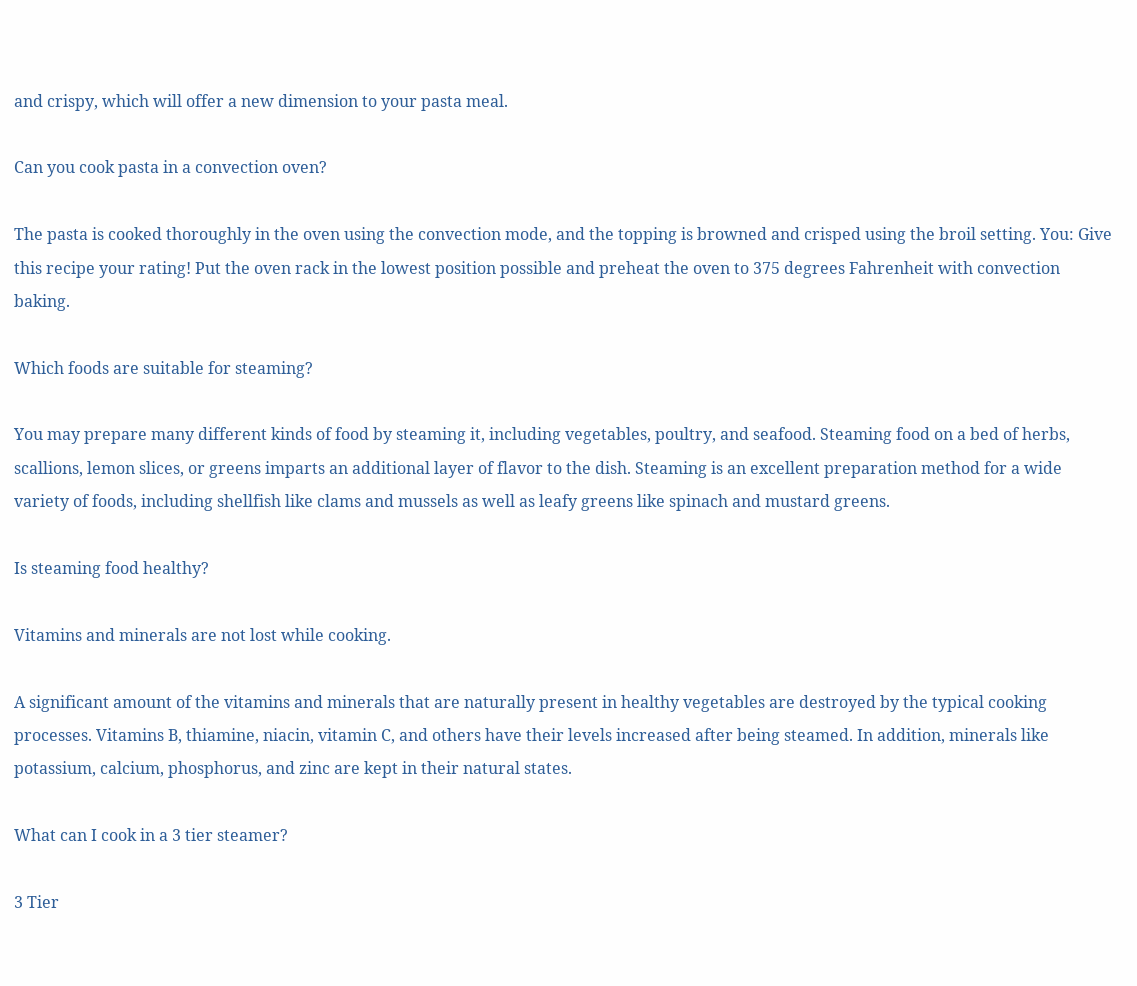and crispy, which will offer a new dimension to your pasta meal.

Can you cook pasta in a convection oven?

The pasta is cooked thoroughly in the oven using the convection mode, and the topping is browned and crisped using the broil setting. You: Give this recipe your rating! Put the oven rack in the lowest position possible and preheat the oven to 375 degrees Fahrenheit with convection baking.

Which foods are suitable for steaming?

You may prepare many different kinds of food by steaming it, including vegetables, poultry, and seafood. Steaming food on a bed of herbs, scallions, lemon slices, or greens imparts an additional layer of flavor to the dish. Steaming is an excellent preparation method for a wide variety of foods, including shellfish like clams and mussels as well as leafy greens like spinach and mustard greens.

Is steaming food healthy?

Vitamins and minerals are not lost while cooking.

A significant amount of the vitamins and minerals that are naturally present in healthy vegetables are destroyed by the typical cooking processes. Vitamins B, thiamine, niacin, vitamin C, and others have their levels increased after being steamed. In addition, minerals like potassium, calcium, phosphorus, and zinc are kept in their natural states.

What can I cook in a 3 tier steamer?

3 Tier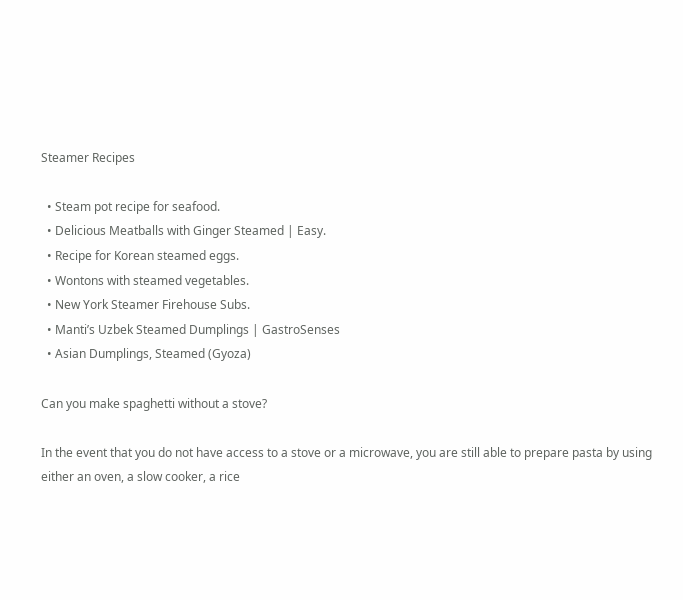Steamer Recipes

  • Steam pot recipe for seafood.
  • Delicious Meatballs with Ginger Steamed | Easy.
  • Recipe for Korean steamed eggs.
  • Wontons with steamed vegetables.
  • New York Steamer Firehouse Subs.
  • Manti’s Uzbek Steamed Dumplings | GastroSenses
  • Asian Dumplings, Steamed (Gyoza)

Can you make spaghetti without a stove?

In the event that you do not have access to a stove or a microwave, you are still able to prepare pasta by using either an oven, a slow cooker, a rice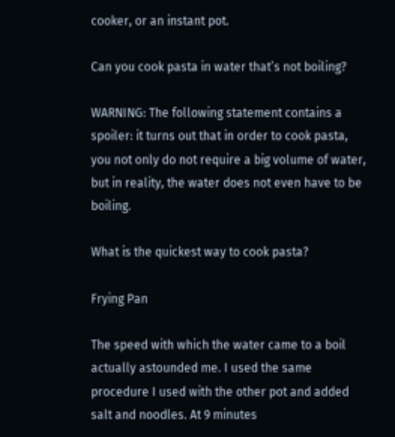cooker, or an instant pot.

Can you cook pasta in water that’s not boiling?

WARNING: The following statement contains a spoiler: it turns out that in order to cook pasta, you not only do not require a big volume of water, but in reality, the water does not even have to be boiling.

What is the quickest way to cook pasta?

Frying Pan

The speed with which the water came to a boil actually astounded me. I used the same procedure I used with the other pot and added salt and noodles. At 9 minutes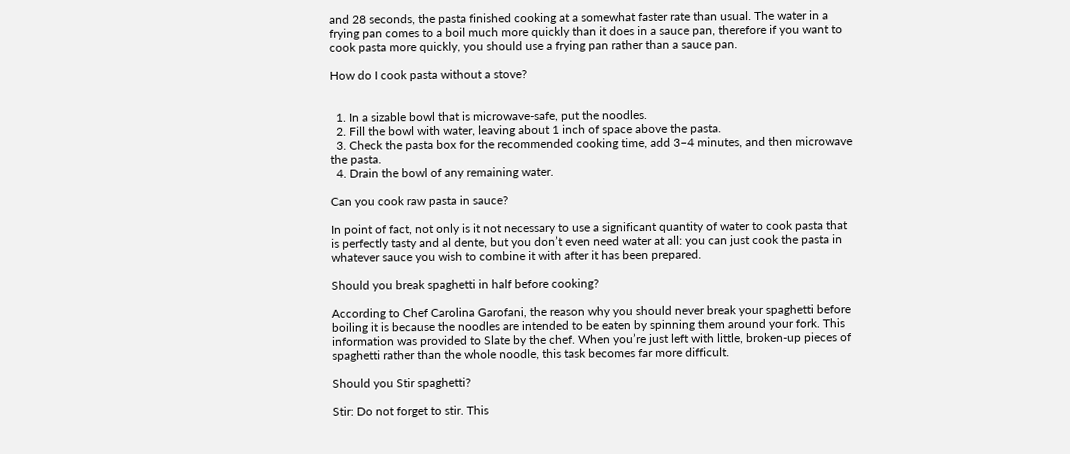and 28 seconds, the pasta finished cooking at a somewhat faster rate than usual. The water in a frying pan comes to a boil much more quickly than it does in a sauce pan, therefore if you want to cook pasta more quickly, you should use a frying pan rather than a sauce pan.

How do I cook pasta without a stove?


  1. In a sizable bowl that is microwave-safe, put the noodles.
  2. Fill the bowl with water, leaving about 1 inch of space above the pasta.
  3. Check the pasta box for the recommended cooking time, add 3–4 minutes, and then microwave the pasta.
  4. Drain the bowl of any remaining water.

Can you cook raw pasta in sauce?

In point of fact, not only is it not necessary to use a significant quantity of water to cook pasta that is perfectly tasty and al dente, but you don’t even need water at all: you can just cook the pasta in whatever sauce you wish to combine it with after it has been prepared.

Should you break spaghetti in half before cooking?

According to Chef Carolina Garofani, the reason why you should never break your spaghetti before boiling it is because the noodles are intended to be eaten by spinning them around your fork. This information was provided to Slate by the chef. When you’re just left with little, broken-up pieces of spaghetti rather than the whole noodle, this task becomes far more difficult.

Should you Stir spaghetti?

Stir: Do not forget to stir. This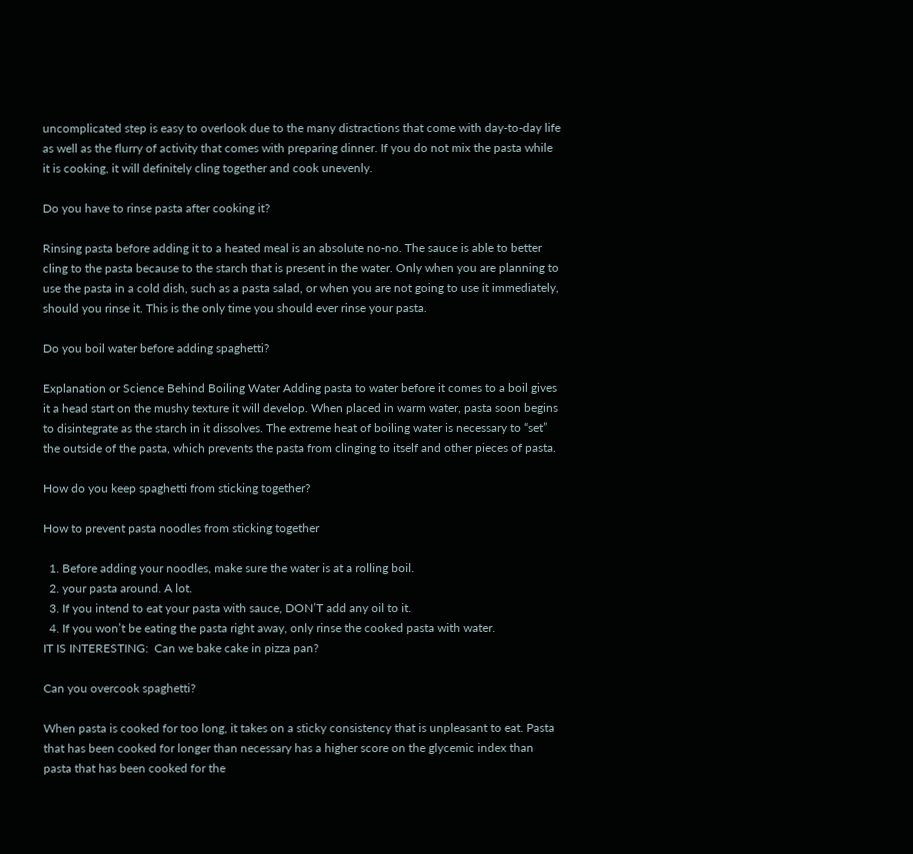uncomplicated step is easy to overlook due to the many distractions that come with day-to-day life as well as the flurry of activity that comes with preparing dinner. If you do not mix the pasta while it is cooking, it will definitely cling together and cook unevenly.

Do you have to rinse pasta after cooking it?

Rinsing pasta before adding it to a heated meal is an absolute no-no. The sauce is able to better cling to the pasta because to the starch that is present in the water. Only when you are planning to use the pasta in a cold dish, such as a pasta salad, or when you are not going to use it immediately, should you rinse it. This is the only time you should ever rinse your pasta.

Do you boil water before adding spaghetti?

Explanation or Science Behind Boiling Water Adding pasta to water before it comes to a boil gives it a head start on the mushy texture it will develop. When placed in warm water, pasta soon begins to disintegrate as the starch in it dissolves. The extreme heat of boiling water is necessary to “set” the outside of the pasta, which prevents the pasta from clinging to itself and other pieces of pasta.

How do you keep spaghetti from sticking together?

How to prevent pasta noodles from sticking together

  1. Before adding your noodles, make sure the water is at a rolling boil.
  2. your pasta around. A lot.
  3. If you intend to eat your pasta with sauce, DON’T add any oil to it.
  4. If you won’t be eating the pasta right away, only rinse the cooked pasta with water.
IT IS INTERESTING:  Can we bake cake in pizza pan?

Can you overcook spaghetti?

When pasta is cooked for too long, it takes on a sticky consistency that is unpleasant to eat. Pasta that has been cooked for longer than necessary has a higher score on the glycemic index than pasta that has been cooked for the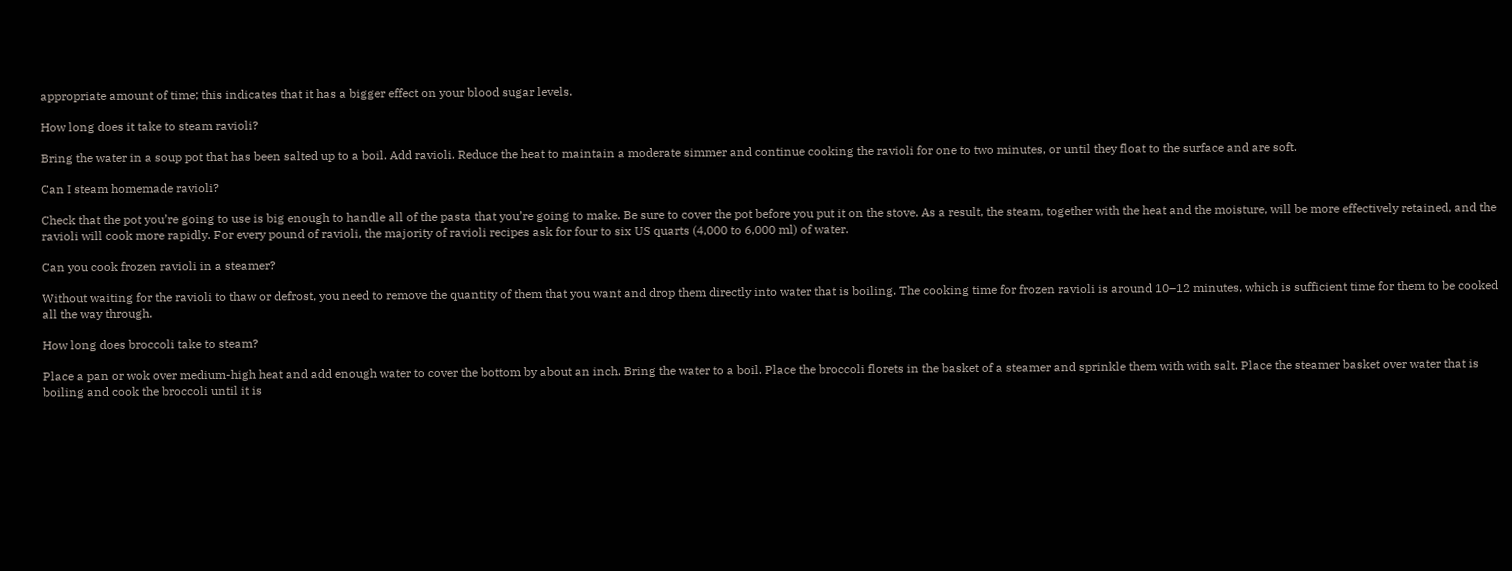appropriate amount of time; this indicates that it has a bigger effect on your blood sugar levels.

How long does it take to steam ravioli?

Bring the water in a soup pot that has been salted up to a boil. Add ravioli. Reduce the heat to maintain a moderate simmer and continue cooking the ravioli for one to two minutes, or until they float to the surface and are soft.

Can I steam homemade ravioli?

Check that the pot you’re going to use is big enough to handle all of the pasta that you’re going to make. Be sure to cover the pot before you put it on the stove. As a result, the steam, together with the heat and the moisture, will be more effectively retained, and the ravioli will cook more rapidly. For every pound of ravioli, the majority of ravioli recipes ask for four to six US quarts (4,000 to 6,000 ml) of water.

Can you cook frozen ravioli in a steamer?

Without waiting for the ravioli to thaw or defrost, you need to remove the quantity of them that you want and drop them directly into water that is boiling. The cooking time for frozen ravioli is around 10–12 minutes, which is sufficient time for them to be cooked all the way through.

How long does broccoli take to steam?

Place a pan or wok over medium-high heat and add enough water to cover the bottom by about an inch. Bring the water to a boil. Place the broccoli florets in the basket of a steamer and sprinkle them with with salt. Place the steamer basket over water that is boiling and cook the broccoli until it is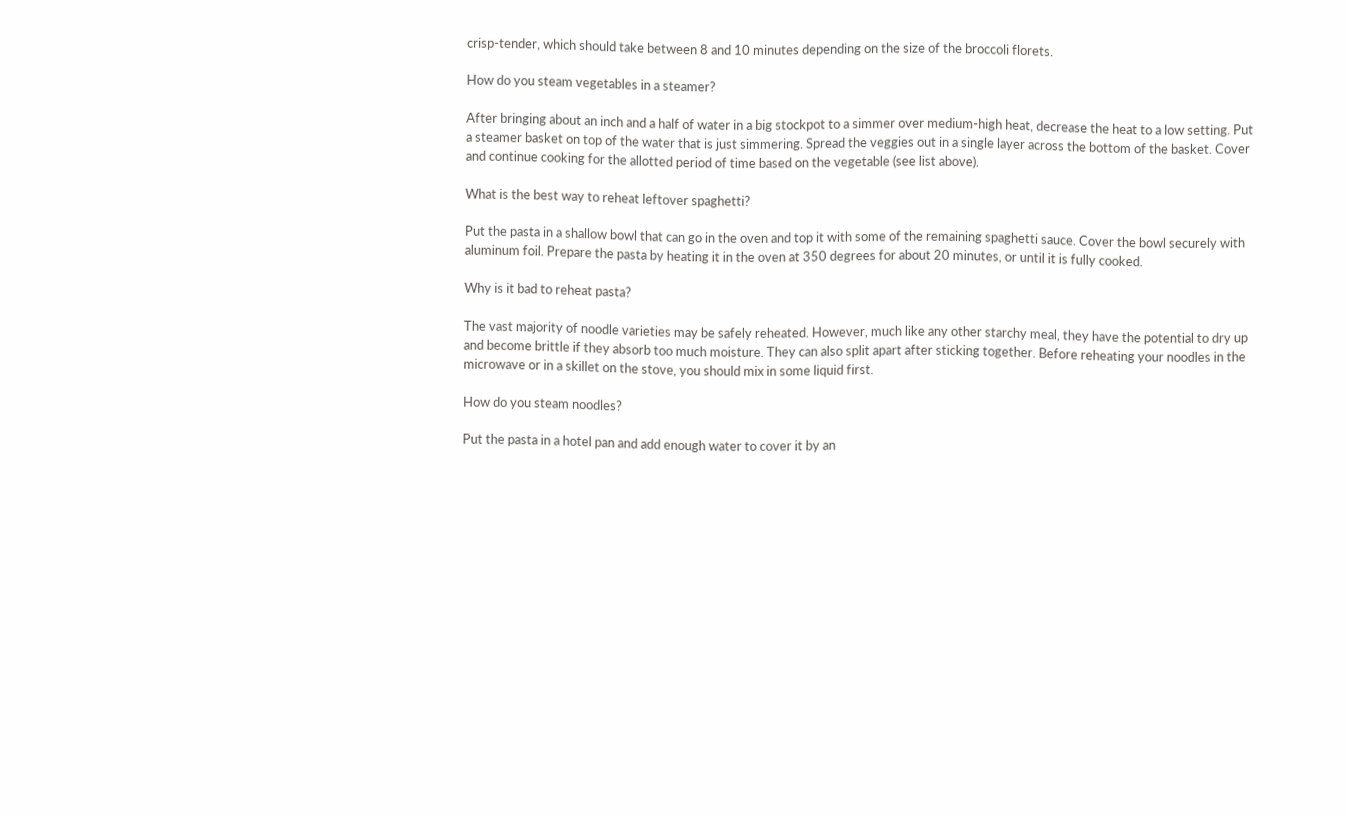crisp-tender, which should take between 8 and 10 minutes depending on the size of the broccoli florets.

How do you steam vegetables in a steamer?

After bringing about an inch and a half of water in a big stockpot to a simmer over medium-high heat, decrease the heat to a low setting. Put a steamer basket on top of the water that is just simmering. Spread the veggies out in a single layer across the bottom of the basket. Cover and continue cooking for the allotted period of time based on the vegetable (see list above).

What is the best way to reheat leftover spaghetti?

Put the pasta in a shallow bowl that can go in the oven and top it with some of the remaining spaghetti sauce. Cover the bowl securely with aluminum foil. Prepare the pasta by heating it in the oven at 350 degrees for about 20 minutes, or until it is fully cooked.

Why is it bad to reheat pasta?

The vast majority of noodle varieties may be safely reheated. However, much like any other starchy meal, they have the potential to dry up and become brittle if they absorb too much moisture. They can also split apart after sticking together. Before reheating your noodles in the microwave or in a skillet on the stove, you should mix in some liquid first.

How do you steam noodles?

Put the pasta in a hotel pan and add enough water to cover it by an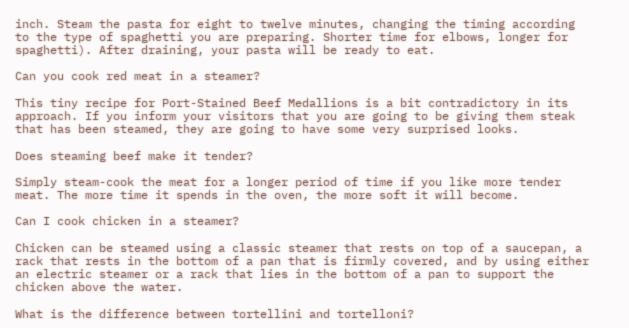inch. Steam the pasta for eight to twelve minutes, changing the timing according to the type of spaghetti you are preparing. Shorter time for elbows, longer for spaghetti). After draining, your pasta will be ready to eat.

Can you cook red meat in a steamer?

This tiny recipe for Port-Stained Beef Medallions is a bit contradictory in its approach. If you inform your visitors that you are going to be giving them steak that has been steamed, they are going to have some very surprised looks.

Does steaming beef make it tender?

Simply steam-cook the meat for a longer period of time if you like more tender meat. The more time it spends in the oven, the more soft it will become.

Can I cook chicken in a steamer?

Chicken can be steamed using a classic steamer that rests on top of a saucepan, a rack that rests in the bottom of a pan that is firmly covered, and by using either an electric steamer or a rack that lies in the bottom of a pan to support the chicken above the water.

What is the difference between tortellini and tortelloni?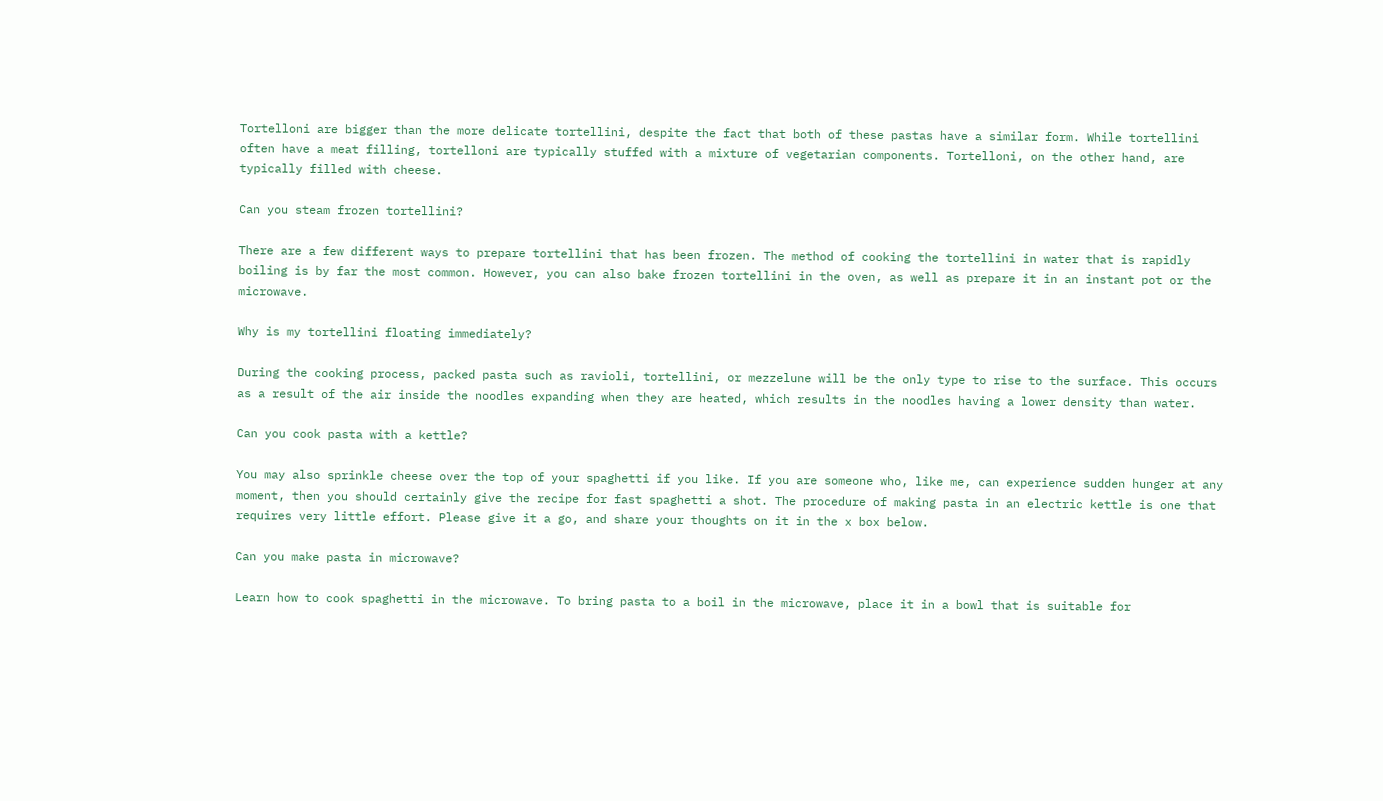Tortelloni are bigger than the more delicate tortellini, despite the fact that both of these pastas have a similar form. While tortellini often have a meat filling, tortelloni are typically stuffed with a mixture of vegetarian components. Tortelloni, on the other hand, are typically filled with cheese.

Can you steam frozen tortellini?

There are a few different ways to prepare tortellini that has been frozen. The method of cooking the tortellini in water that is rapidly boiling is by far the most common. However, you can also bake frozen tortellini in the oven, as well as prepare it in an instant pot or the microwave.

Why is my tortellini floating immediately?

During the cooking process, packed pasta such as ravioli, tortellini, or mezzelune will be the only type to rise to the surface. This occurs as a result of the air inside the noodles expanding when they are heated, which results in the noodles having a lower density than water.

Can you cook pasta with a kettle?

You may also sprinkle cheese over the top of your spaghetti if you like. If you are someone who, like me, can experience sudden hunger at any moment, then you should certainly give the recipe for fast spaghetti a shot. The procedure of making pasta in an electric kettle is one that requires very little effort. Please give it a go, and share your thoughts on it in the x box below.

Can you make pasta in microwave?

Learn how to cook spaghetti in the microwave. To bring pasta to a boil in the microwave, place it in a bowl that is suitable for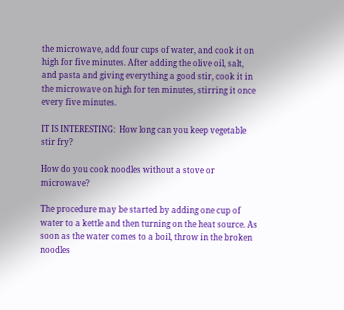the microwave, add four cups of water, and cook it on high for five minutes. After adding the olive oil, salt, and pasta and giving everything a good stir, cook it in the microwave on high for ten minutes, stirring it once every five minutes.

IT IS INTERESTING:  How long can you keep vegetable stir fry?

How do you cook noodles without a stove or microwave?

The procedure may be started by adding one cup of water to a kettle and then turning on the heat source. As soon as the water comes to a boil, throw in the broken noodles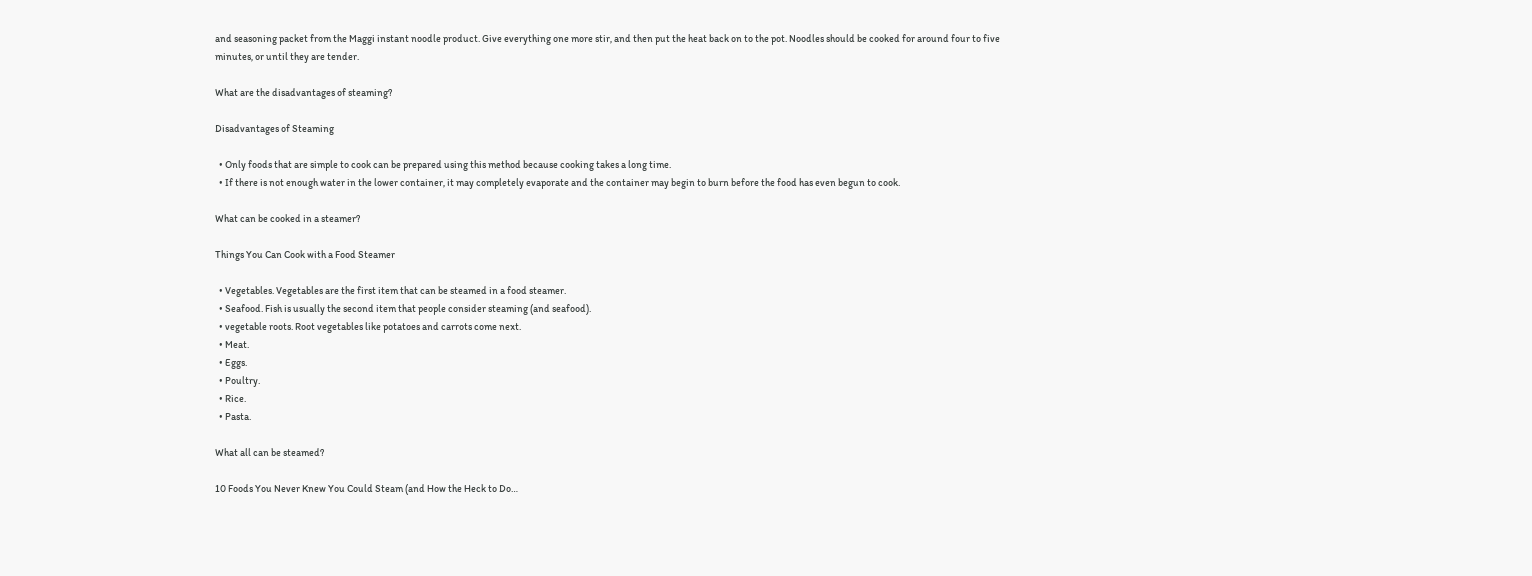and seasoning packet from the Maggi instant noodle product. Give everything one more stir, and then put the heat back on to the pot. Noodles should be cooked for around four to five minutes, or until they are tender.

What are the disadvantages of steaming?

Disadvantages of Steaming

  • Only foods that are simple to cook can be prepared using this method because cooking takes a long time.
  • If there is not enough water in the lower container, it may completely evaporate and the container may begin to burn before the food has even begun to cook.

What can be cooked in a steamer?

Things You Can Cook with a Food Steamer

  • Vegetables. Vegetables are the first item that can be steamed in a food steamer.
  • Seafood. Fish is usually the second item that people consider steaming (and seafood).
  • vegetable roots. Root vegetables like potatoes and carrots come next.
  • Meat.
  • Eggs.
  • Poultry.
  • Rice.
  • Pasta.

What all can be steamed?

10 Foods You Never Knew You Could Steam (and How the Heck to Do…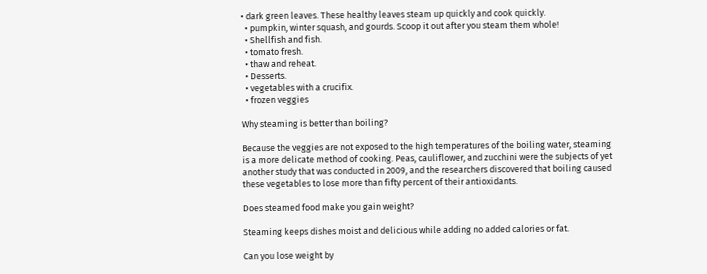• dark green leaves. These healthy leaves steam up quickly and cook quickly.
  • pumpkin, winter squash, and gourds. Scoop it out after you steam them whole!
  • Shellfish and fish.
  • tomato fresh.
  • thaw and reheat.
  • Desserts.
  • vegetables with a crucifix.
  • frozen veggies

Why steaming is better than boiling?

Because the veggies are not exposed to the high temperatures of the boiling water, steaming is a more delicate method of cooking. Peas, cauliflower, and zucchini were the subjects of yet another study that was conducted in 2009, and the researchers discovered that boiling caused these vegetables to lose more than fifty percent of their antioxidants.

Does steamed food make you gain weight?

Steaming keeps dishes moist and delicious while adding no added calories or fat.

Can you lose weight by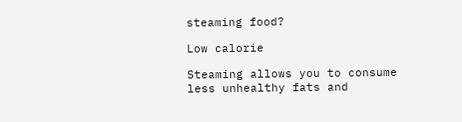steaming food?

Low calorie

Steaming allows you to consume less unhealthy fats and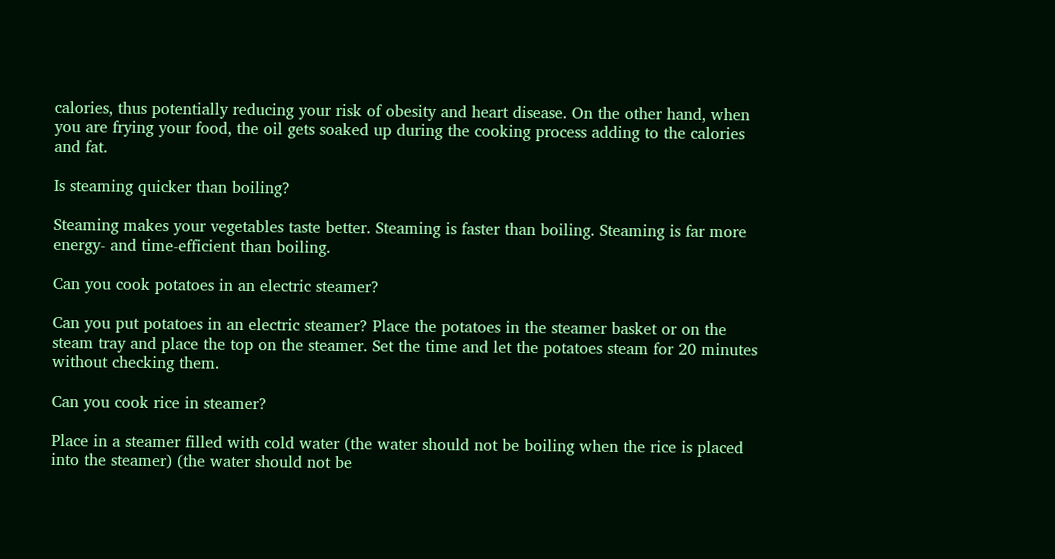calories, thus potentially reducing your risk of obesity and heart disease. On the other hand, when you are frying your food, the oil gets soaked up during the cooking process adding to the calories and fat.

Is steaming quicker than boiling?

Steaming makes your vegetables taste better. Steaming is faster than boiling. Steaming is far more energy- and time-efficient than boiling.

Can you cook potatoes in an electric steamer?

Can you put potatoes in an electric steamer? Place the potatoes in the steamer basket or on the steam tray and place the top on the steamer. Set the time and let the potatoes steam for 20 minutes without checking them.

Can you cook rice in steamer?

Place in a steamer filled with cold water (the water should not be boiling when the rice is placed into the steamer) (the water should not be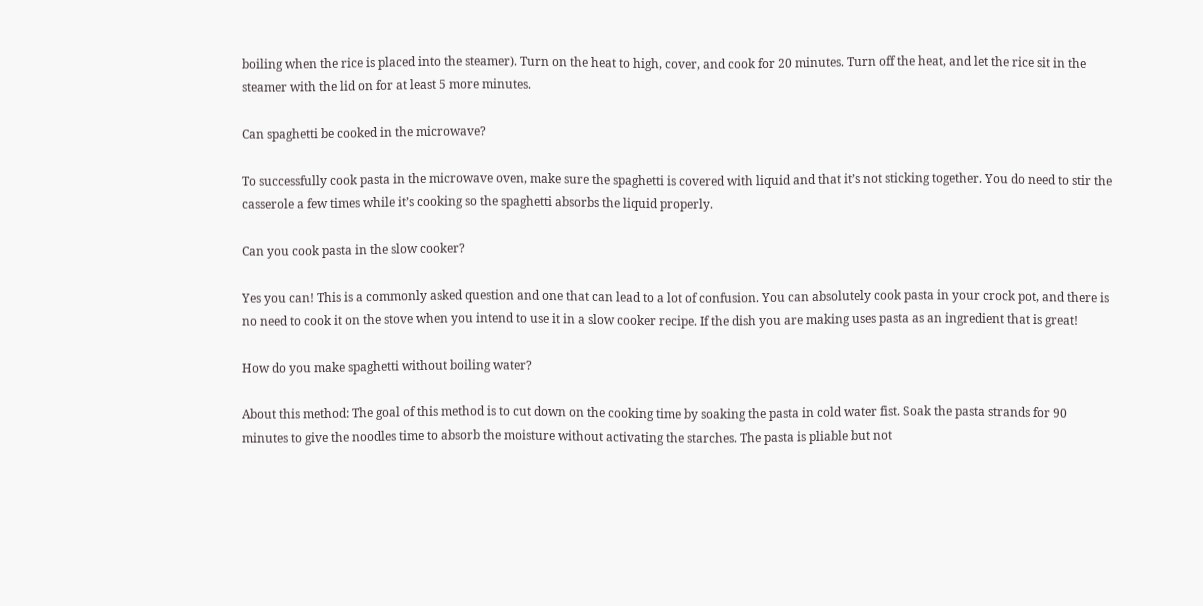boiling when the rice is placed into the steamer). Turn on the heat to high, cover, and cook for 20 minutes. Turn off the heat, and let the rice sit in the steamer with the lid on for at least 5 more minutes.

Can spaghetti be cooked in the microwave?

To successfully cook pasta in the microwave oven, make sure the spaghetti is covered with liquid and that it’s not sticking together. You do need to stir the casserole a few times while it’s cooking so the spaghetti absorbs the liquid properly.

Can you cook pasta in the slow cooker?

Yes you can! This is a commonly asked question and one that can lead to a lot of confusion. You can absolutely cook pasta in your crock pot, and there is no need to cook it on the stove when you intend to use it in a slow cooker recipe. If the dish you are making uses pasta as an ingredient that is great!

How do you make spaghetti without boiling water?

About this method: The goal of this method is to cut down on the cooking time by soaking the pasta in cold water fist. Soak the pasta strands for 90 minutes to give the noodles time to absorb the moisture without activating the starches. The pasta is pliable but not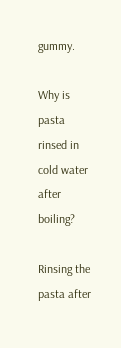gummy.

Why is pasta rinsed in cold water after boiling?

Rinsing the pasta after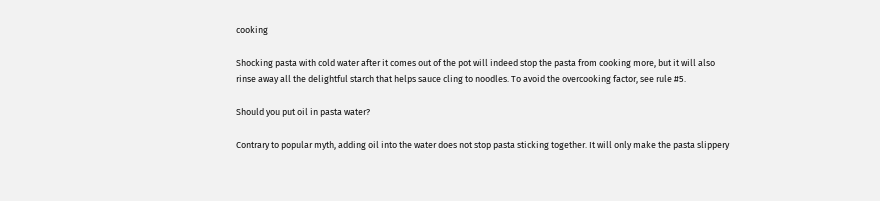cooking

Shocking pasta with cold water after it comes out of the pot will indeed stop the pasta from cooking more, but it will also rinse away all the delightful starch that helps sauce cling to noodles. To avoid the overcooking factor, see rule #5.

Should you put oil in pasta water?

Contrary to popular myth, adding oil into the water does not stop pasta sticking together. It will only make the pasta slippery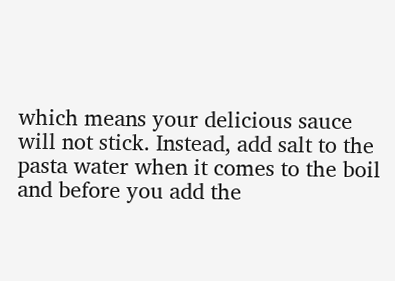which means your delicious sauce will not stick. Instead, add salt to the pasta water when it comes to the boil and before you add the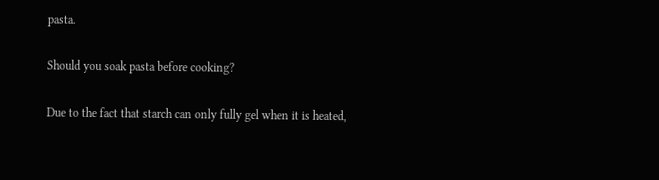pasta.

Should you soak pasta before cooking?

Due to the fact that starch can only fully gel when it is heated,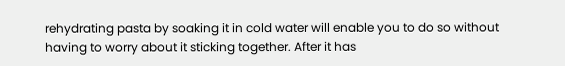rehydrating pasta by soaking it in cold water will enable you to do so without having to worry about it sticking together. After it has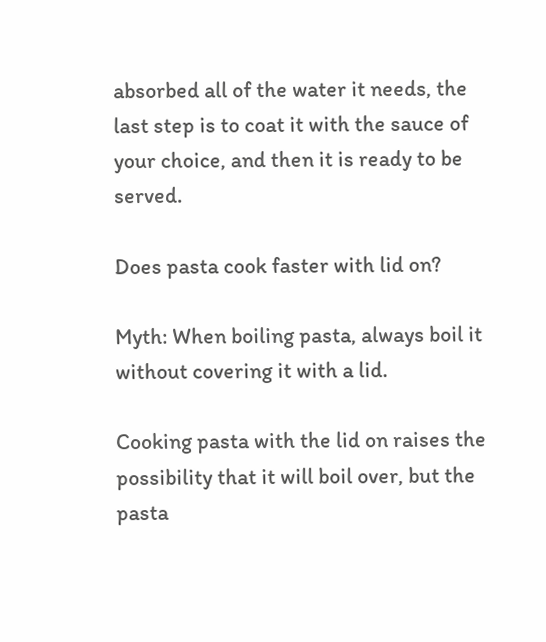absorbed all of the water it needs, the last step is to coat it with the sauce of your choice, and then it is ready to be served.

Does pasta cook faster with lid on?

Myth: When boiling pasta, always boil it without covering it with a lid.

Cooking pasta with the lid on raises the possibility that it will boil over, but the pasta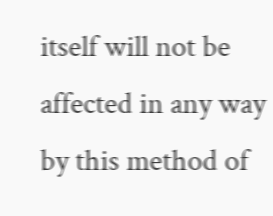itself will not be affected in any way by this method of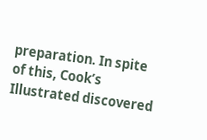preparation. In spite of this, Cook’s Illustrated discovered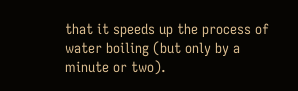that it speeds up the process of water boiling (but only by a minute or two).